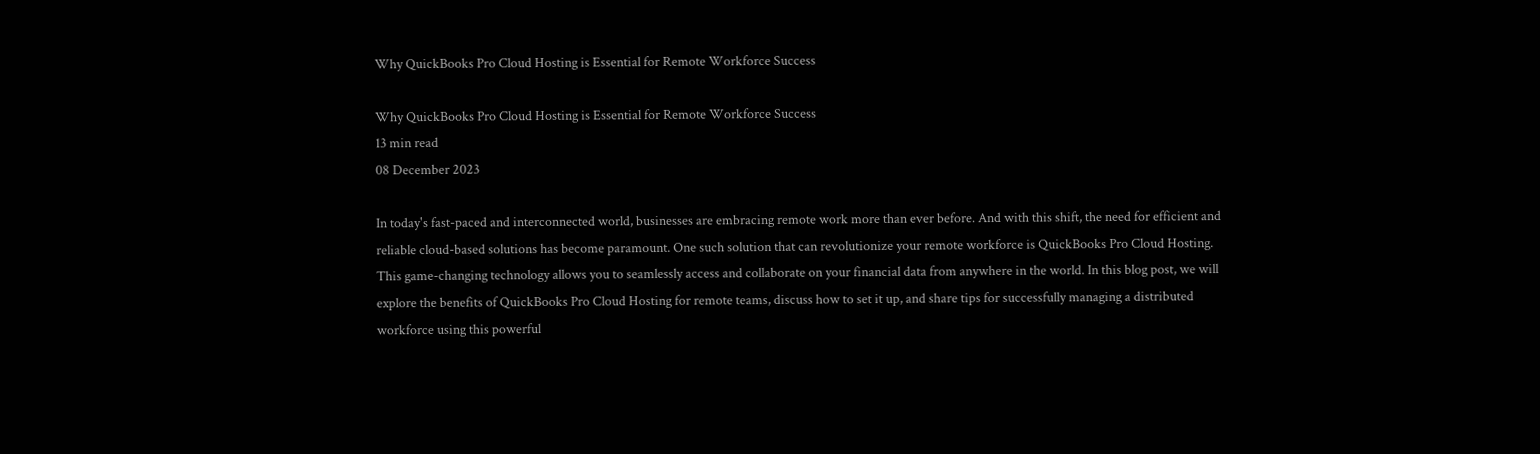Why QuickBooks Pro Cloud Hosting is Essential for Remote Workforce Success

Why QuickBooks Pro Cloud Hosting is Essential for Remote Workforce Success
13 min read
08 December 2023

In today's fast-paced and interconnected world, businesses are embracing remote work more than ever before. And with this shift, the need for efficient and reliable cloud-based solutions has become paramount. One such solution that can revolutionize your remote workforce is QuickBooks Pro Cloud Hosting. This game-changing technology allows you to seamlessly access and collaborate on your financial data from anywhere in the world. In this blog post, we will explore the benefits of QuickBooks Pro Cloud Hosting for remote teams, discuss how to set it up, and share tips for successfully managing a distributed workforce using this powerful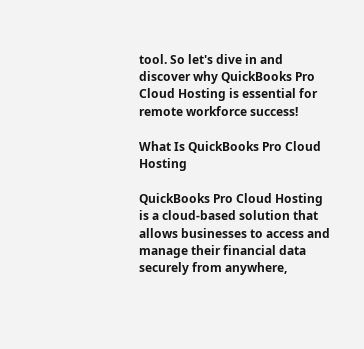tool. So let's dive in and discover why QuickBooks Pro Cloud Hosting is essential for remote workforce success!

What Is QuickBooks Pro Cloud Hosting

QuickBooks Pro Cloud Hosting is a cloud-based solution that allows businesses to access and manage their financial data securely from anywhere,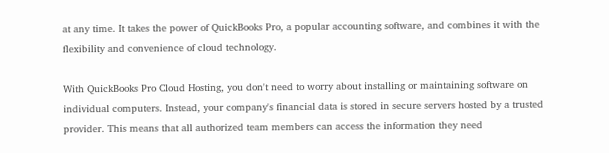at any time. It takes the power of QuickBooks Pro, a popular accounting software, and combines it with the flexibility and convenience of cloud technology.

With QuickBooks Pro Cloud Hosting, you don't need to worry about installing or maintaining software on individual computers. Instead, your company's financial data is stored in secure servers hosted by a trusted provider. This means that all authorized team members can access the information they need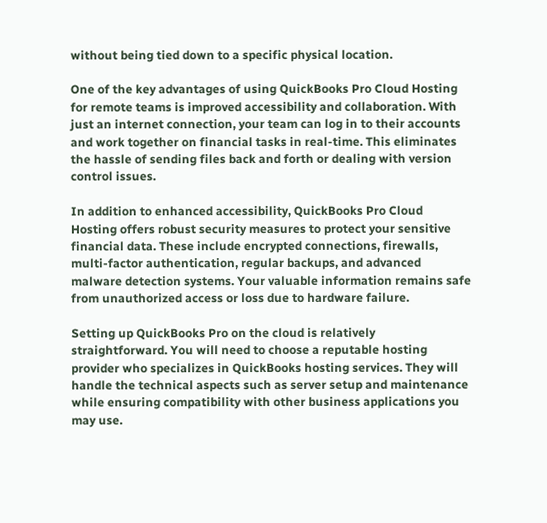without being tied down to a specific physical location.

One of the key advantages of using QuickBooks Pro Cloud Hosting for remote teams is improved accessibility and collaboration. With just an internet connection, your team can log in to their accounts and work together on financial tasks in real-time. This eliminates the hassle of sending files back and forth or dealing with version control issues.

In addition to enhanced accessibility, QuickBooks Pro Cloud Hosting offers robust security measures to protect your sensitive financial data. These include encrypted connections, firewalls, multi-factor authentication, regular backups, and advanced malware detection systems. Your valuable information remains safe from unauthorized access or loss due to hardware failure.

Setting up QuickBooks Pro on the cloud is relatively straightforward. You will need to choose a reputable hosting provider who specializes in QuickBooks hosting services. They will handle the technical aspects such as server setup and maintenance while ensuring compatibility with other business applications you may use.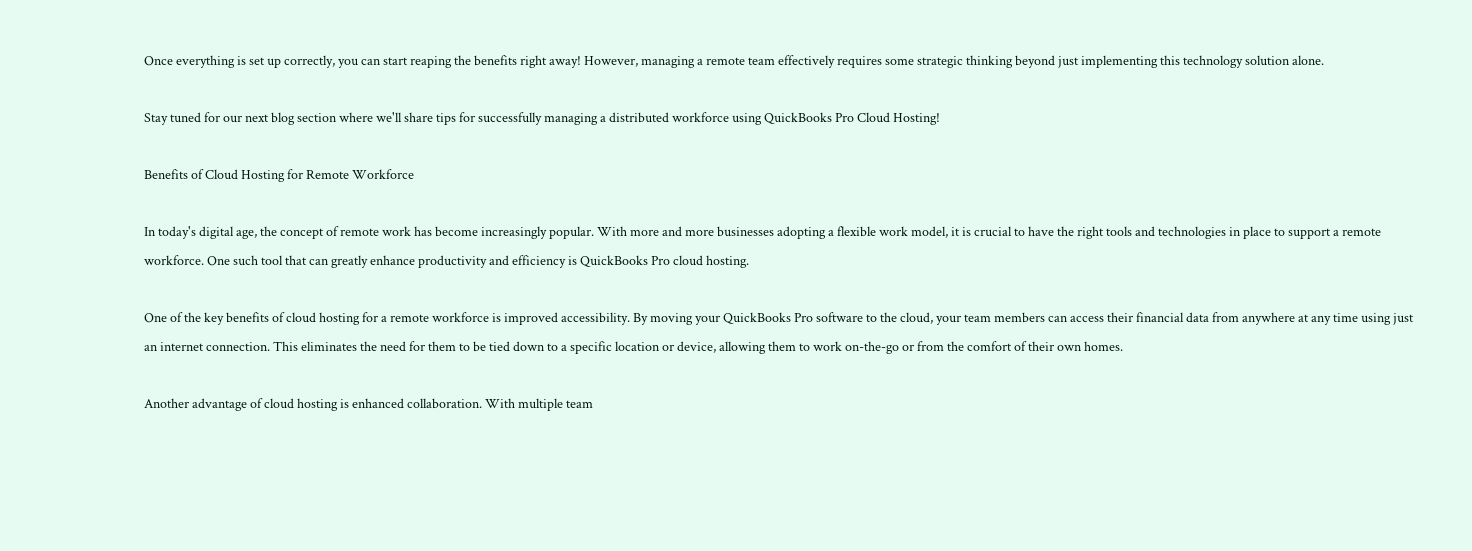Once everything is set up correctly, you can start reaping the benefits right away! However, managing a remote team effectively requires some strategic thinking beyond just implementing this technology solution alone.

Stay tuned for our next blog section where we'll share tips for successfully managing a distributed workforce using QuickBooks Pro Cloud Hosting!

Benefits of Cloud Hosting for Remote Workforce

In today's digital age, the concept of remote work has become increasingly popular. With more and more businesses adopting a flexible work model, it is crucial to have the right tools and technologies in place to support a remote workforce. One such tool that can greatly enhance productivity and efficiency is QuickBooks Pro cloud hosting.

One of the key benefits of cloud hosting for a remote workforce is improved accessibility. By moving your QuickBooks Pro software to the cloud, your team members can access their financial data from anywhere at any time using just an internet connection. This eliminates the need for them to be tied down to a specific location or device, allowing them to work on-the-go or from the comfort of their own homes.

Another advantage of cloud hosting is enhanced collaboration. With multiple team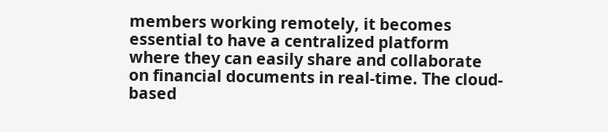members working remotely, it becomes essential to have a centralized platform where they can easily share and collaborate on financial documents in real-time. The cloud-based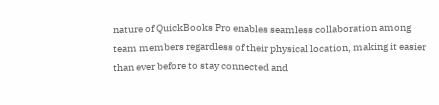nature of QuickBooks Pro enables seamless collaboration among team members regardless of their physical location, making it easier than ever before to stay connected and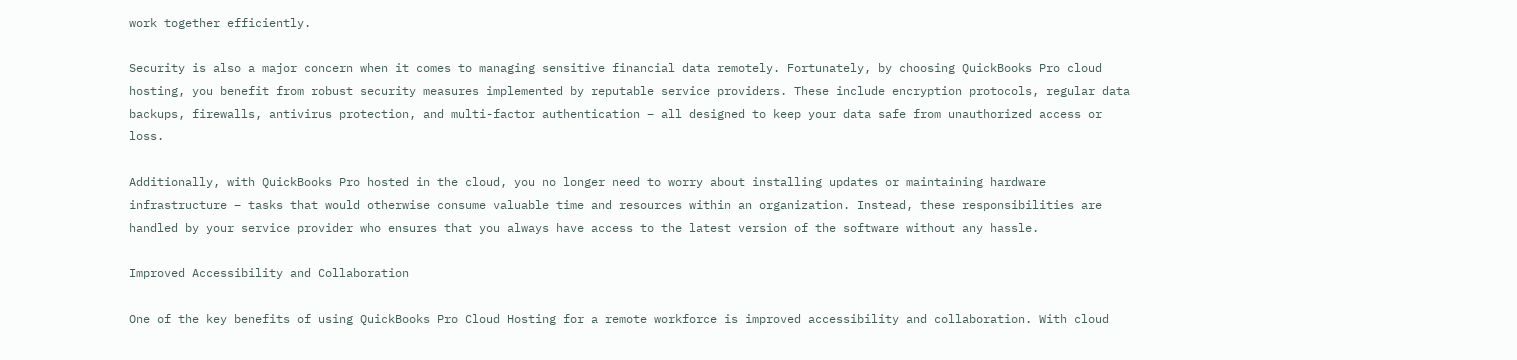work together efficiently.

Security is also a major concern when it comes to managing sensitive financial data remotely. Fortunately, by choosing QuickBooks Pro cloud hosting, you benefit from robust security measures implemented by reputable service providers. These include encryption protocols, regular data backups, firewalls, antivirus protection, and multi-factor authentication – all designed to keep your data safe from unauthorized access or loss.

Additionally, with QuickBooks Pro hosted in the cloud, you no longer need to worry about installing updates or maintaining hardware infrastructure – tasks that would otherwise consume valuable time and resources within an organization. Instead, these responsibilities are handled by your service provider who ensures that you always have access to the latest version of the software without any hassle.

Improved Accessibility and Collaboration

One of the key benefits of using QuickBooks Pro Cloud Hosting for a remote workforce is improved accessibility and collaboration. With cloud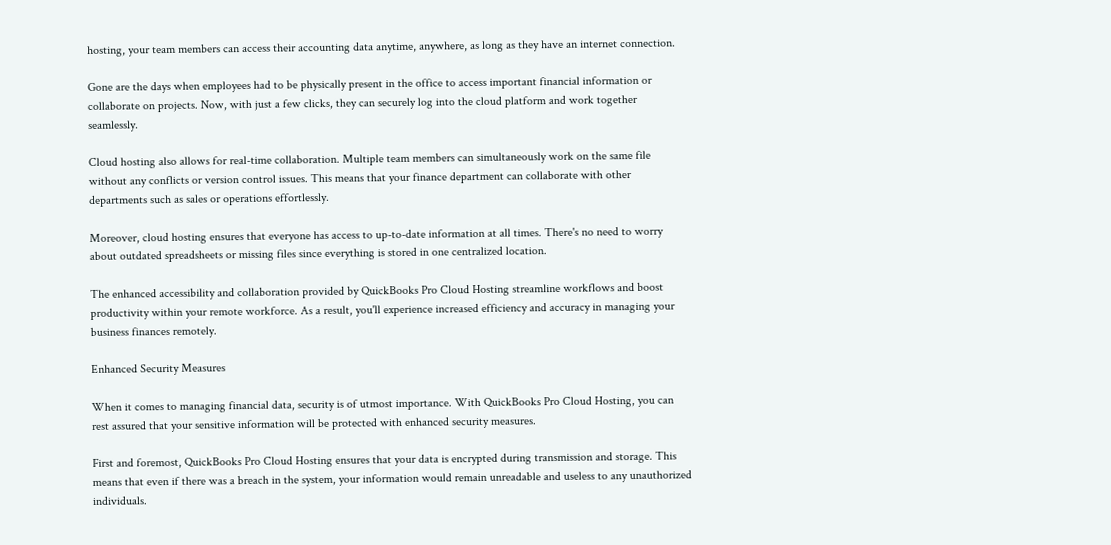hosting, your team members can access their accounting data anytime, anywhere, as long as they have an internet connection.

Gone are the days when employees had to be physically present in the office to access important financial information or collaborate on projects. Now, with just a few clicks, they can securely log into the cloud platform and work together seamlessly.

Cloud hosting also allows for real-time collaboration. Multiple team members can simultaneously work on the same file without any conflicts or version control issues. This means that your finance department can collaborate with other departments such as sales or operations effortlessly.

Moreover, cloud hosting ensures that everyone has access to up-to-date information at all times. There's no need to worry about outdated spreadsheets or missing files since everything is stored in one centralized location.

The enhanced accessibility and collaboration provided by QuickBooks Pro Cloud Hosting streamline workflows and boost productivity within your remote workforce. As a result, you'll experience increased efficiency and accuracy in managing your business finances remotely.

Enhanced Security Measures

When it comes to managing financial data, security is of utmost importance. With QuickBooks Pro Cloud Hosting, you can rest assured that your sensitive information will be protected with enhanced security measures.

First and foremost, QuickBooks Pro Cloud Hosting ensures that your data is encrypted during transmission and storage. This means that even if there was a breach in the system, your information would remain unreadable and useless to any unauthorized individuals.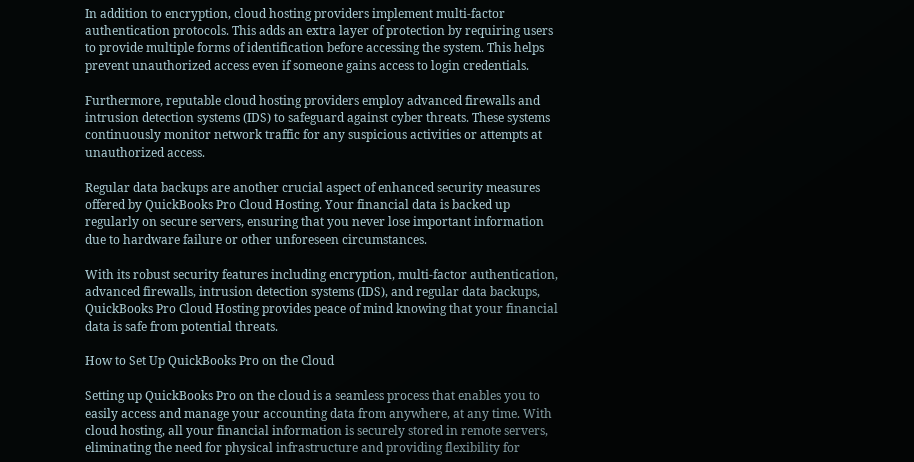In addition to encryption, cloud hosting providers implement multi-factor authentication protocols. This adds an extra layer of protection by requiring users to provide multiple forms of identification before accessing the system. This helps prevent unauthorized access even if someone gains access to login credentials.

Furthermore, reputable cloud hosting providers employ advanced firewalls and intrusion detection systems (IDS) to safeguard against cyber threats. These systems continuously monitor network traffic for any suspicious activities or attempts at unauthorized access.

Regular data backups are another crucial aspect of enhanced security measures offered by QuickBooks Pro Cloud Hosting. Your financial data is backed up regularly on secure servers, ensuring that you never lose important information due to hardware failure or other unforeseen circumstances.

With its robust security features including encryption, multi-factor authentication, advanced firewalls, intrusion detection systems (IDS), and regular data backups, QuickBooks Pro Cloud Hosting provides peace of mind knowing that your financial data is safe from potential threats.

How to Set Up QuickBooks Pro on the Cloud

Setting up QuickBooks Pro on the cloud is a seamless process that enables you to easily access and manage your accounting data from anywhere, at any time. With cloud hosting, all your financial information is securely stored in remote servers, eliminating the need for physical infrastructure and providing flexibility for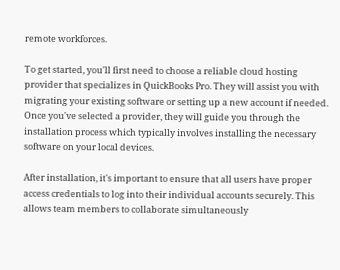remote workforces.

To get started, you'll first need to choose a reliable cloud hosting provider that specializes in QuickBooks Pro. They will assist you with migrating your existing software or setting up a new account if needed. Once you've selected a provider, they will guide you through the installation process which typically involves installing the necessary software on your local devices.

After installation, it's important to ensure that all users have proper access credentials to log into their individual accounts securely. This allows team members to collaborate simultaneously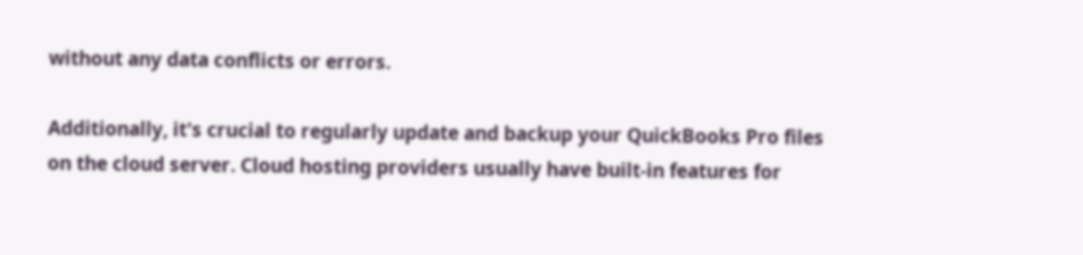without any data conflicts or errors.

Additionally, it's crucial to regularly update and backup your QuickBooks Pro files on the cloud server. Cloud hosting providers usually have built-in features for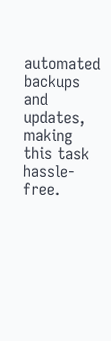automated backups and updates, making this task hassle-free.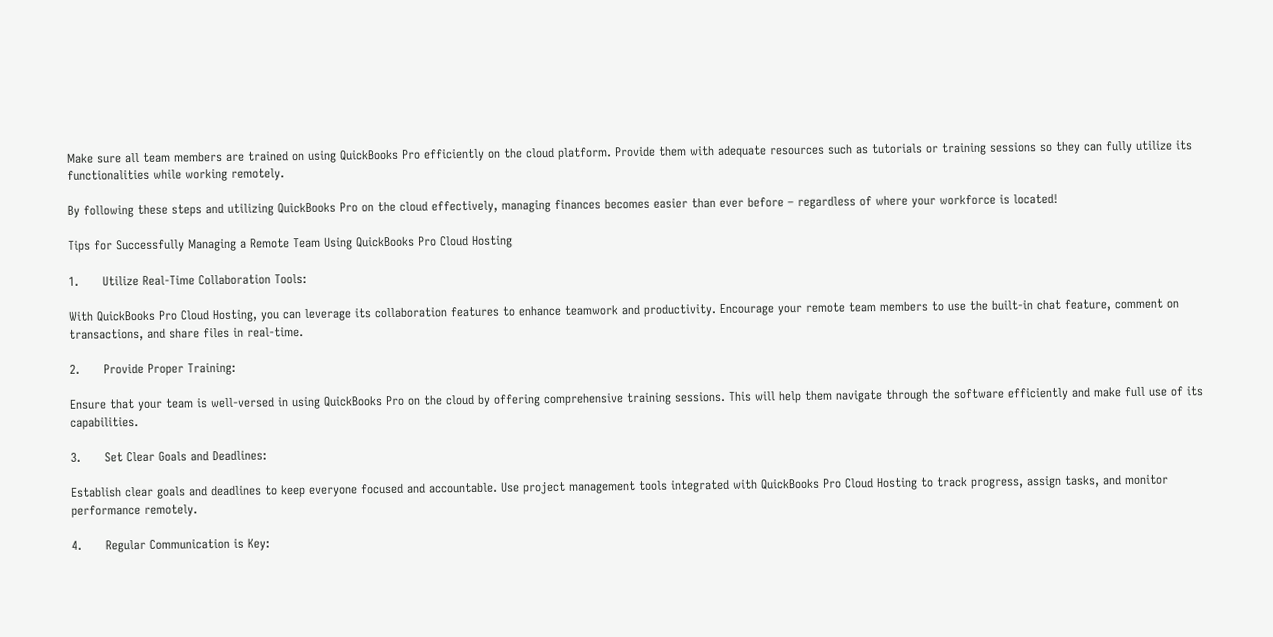Make sure all team members are trained on using QuickBooks Pro efficiently on the cloud platform. Provide them with adequate resources such as tutorials or training sessions so they can fully utilize its functionalities while working remotely.

By following these steps and utilizing QuickBooks Pro on the cloud effectively, managing finances becomes easier than ever before – regardless of where your workforce is located!

Tips for Successfully Managing a Remote Team Using QuickBooks Pro Cloud Hosting

1.      Utilize Real-Time Collaboration Tools:

With QuickBooks Pro Cloud Hosting, you can leverage its collaboration features to enhance teamwork and productivity. Encourage your remote team members to use the built-in chat feature, comment on transactions, and share files in real-time.

2.      Provide Proper Training:

Ensure that your team is well-versed in using QuickBooks Pro on the cloud by offering comprehensive training sessions. This will help them navigate through the software efficiently and make full use of its capabilities.

3.      Set Clear Goals and Deadlines:

Establish clear goals and deadlines to keep everyone focused and accountable. Use project management tools integrated with QuickBooks Pro Cloud Hosting to track progress, assign tasks, and monitor performance remotely.

4.      Regular Communication is Key: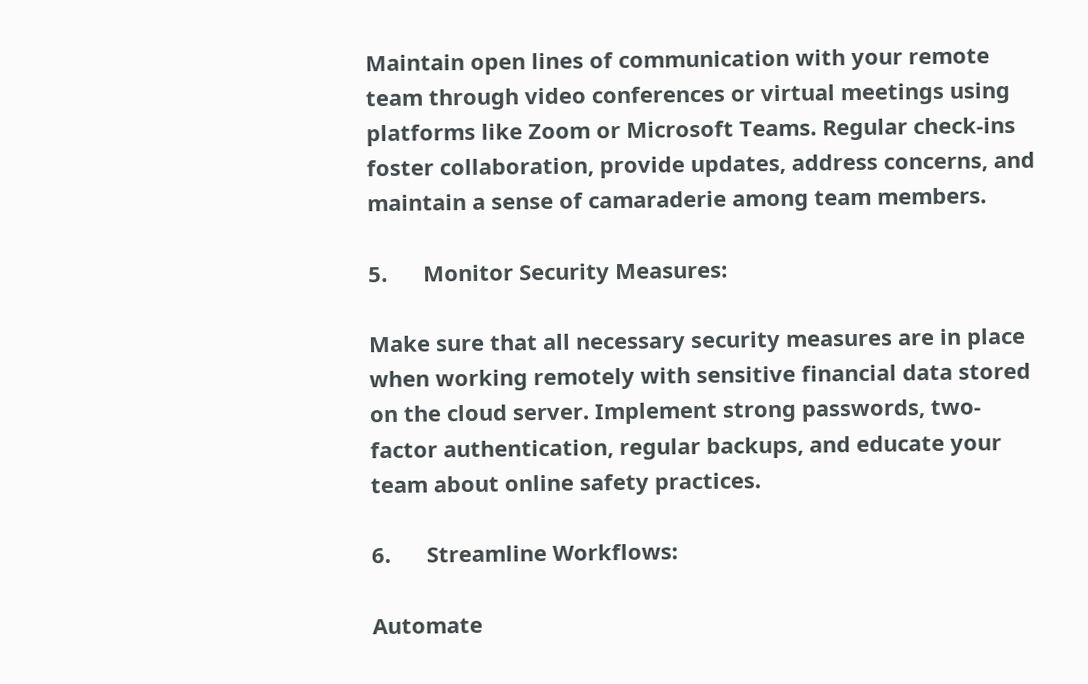Maintain open lines of communication with your remote team through video conferences or virtual meetings using platforms like Zoom or Microsoft Teams. Regular check-ins foster collaboration, provide updates, address concerns, and maintain a sense of camaraderie among team members.

5.      Monitor Security Measures:

Make sure that all necessary security measures are in place when working remotely with sensitive financial data stored on the cloud server. Implement strong passwords, two-factor authentication, regular backups, and educate your team about online safety practices.

6.      Streamline Workflows:

Automate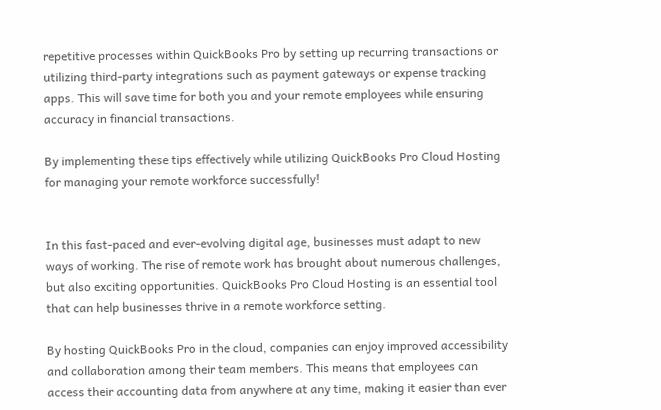repetitive processes within QuickBooks Pro by setting up recurring transactions or utilizing third-party integrations such as payment gateways or expense tracking apps. This will save time for both you and your remote employees while ensuring accuracy in financial transactions.

By implementing these tips effectively while utilizing QuickBooks Pro Cloud Hosting for managing your remote workforce successfully!


In this fast-paced and ever-evolving digital age, businesses must adapt to new ways of working. The rise of remote work has brought about numerous challenges, but also exciting opportunities. QuickBooks Pro Cloud Hosting is an essential tool that can help businesses thrive in a remote workforce setting.

By hosting QuickBooks Pro in the cloud, companies can enjoy improved accessibility and collaboration among their team members. This means that employees can access their accounting data from anywhere at any time, making it easier than ever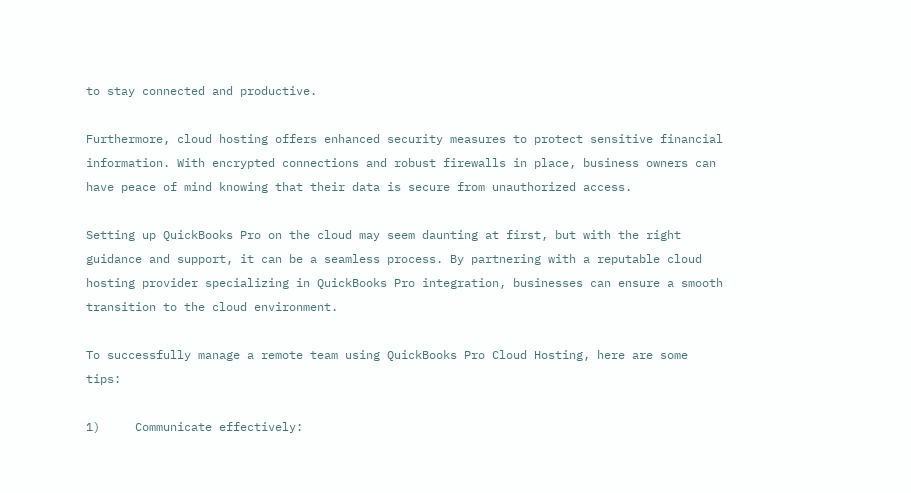to stay connected and productive.

Furthermore, cloud hosting offers enhanced security measures to protect sensitive financial information. With encrypted connections and robust firewalls in place, business owners can have peace of mind knowing that their data is secure from unauthorized access.

Setting up QuickBooks Pro on the cloud may seem daunting at first, but with the right guidance and support, it can be a seamless process. By partnering with a reputable cloud hosting provider specializing in QuickBooks Pro integration, businesses can ensure a smooth transition to the cloud environment.

To successfully manage a remote team using QuickBooks Pro Cloud Hosting, here are some tips:

1)     Communicate effectively: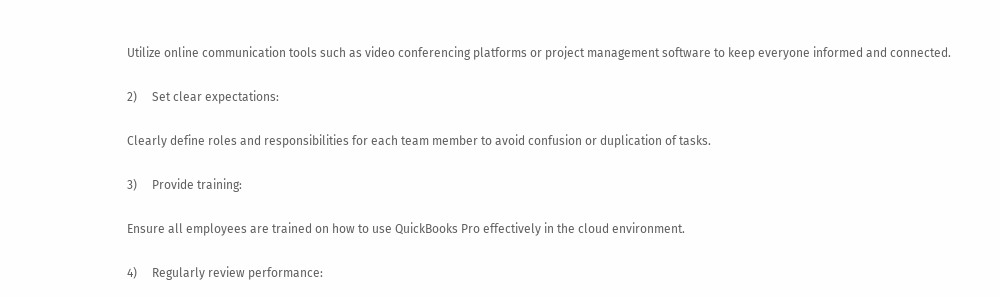Utilize online communication tools such as video conferencing platforms or project management software to keep everyone informed and connected.

2)     Set clear expectations:

Clearly define roles and responsibilities for each team member to avoid confusion or duplication of tasks.

3)     Provide training:

Ensure all employees are trained on how to use QuickBooks Pro effectively in the cloud environment.

4)     Regularly review performance: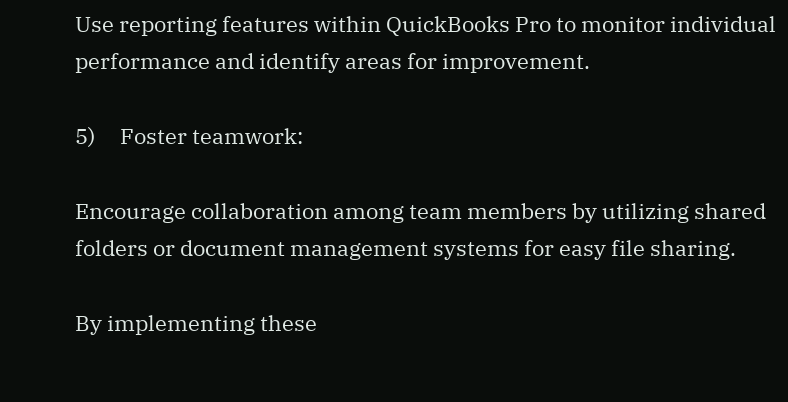Use reporting features within QuickBooks Pro to monitor individual performance and identify areas for improvement.

5)     Foster teamwork:

Encourage collaboration among team members by utilizing shared folders or document management systems for easy file sharing.

By implementing these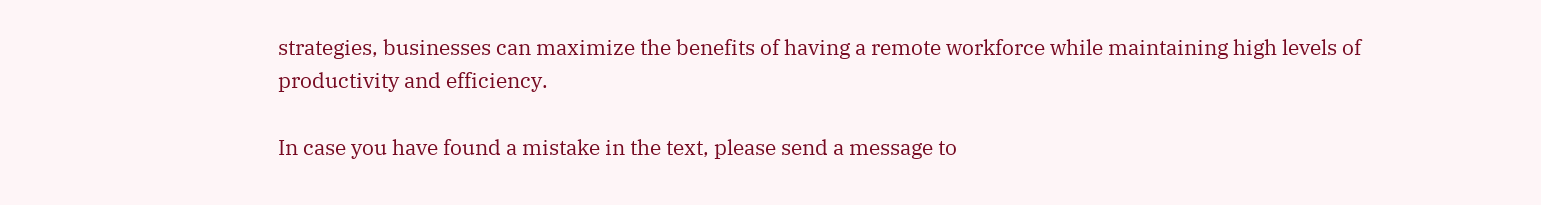strategies, businesses can maximize the benefits of having a remote workforce while maintaining high levels of productivity and efficiency.

In case you have found a mistake in the text, please send a message to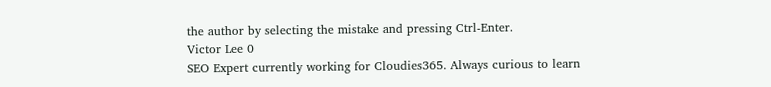the author by selecting the mistake and pressing Ctrl-Enter.
Victor Lee 0
SEO Expert currently working for Cloudies365. Always curious to learn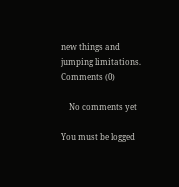new things and jumping limitations.
Comments (0)

    No comments yet

You must be logged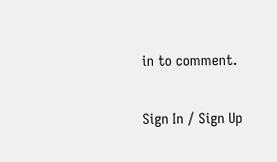in to comment.

Sign In / Sign Up